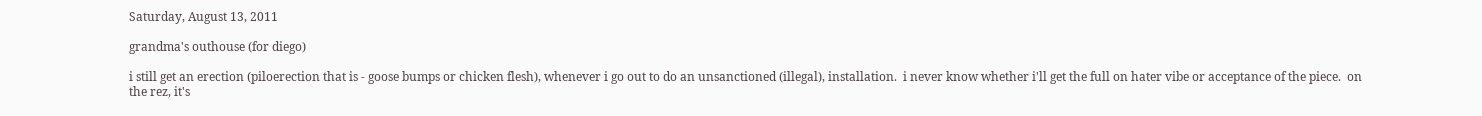Saturday, August 13, 2011

grandma's outhouse (for diego)

i still get an erection (piloerection that is - goose bumps or chicken flesh), whenever i go out to do an unsanctioned (illegal), installation.  i never know whether i'll get the full on hater vibe or acceptance of the piece.  on the rez, it's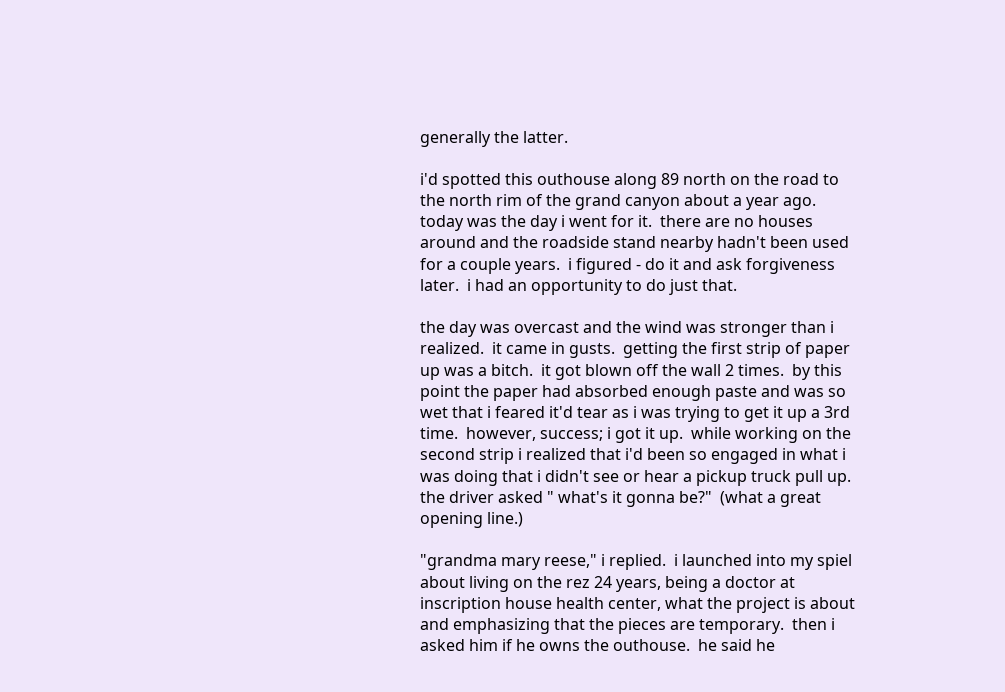generally the latter.

i'd spotted this outhouse along 89 north on the road to the north rim of the grand canyon about a year ago.  today was the day i went for it.  there are no houses around and the roadside stand nearby hadn't been used for a couple years.  i figured - do it and ask forgiveness later.  i had an opportunity to do just that.

the day was overcast and the wind was stronger than i realized.  it came in gusts.  getting the first strip of paper up was a bitch.  it got blown off the wall 2 times.  by this point the paper had absorbed enough paste and was so wet that i feared it'd tear as i was trying to get it up a 3rd time.  however, success; i got it up.  while working on the second strip i realized that i'd been so engaged in what i was doing that i didn't see or hear a pickup truck pull up.  the driver asked " what's it gonna be?"  (what a great opening line.)

"grandma mary reese," i replied.  i launched into my spiel about living on the rez 24 years, being a doctor at inscription house health center, what the project is about and emphasizing that the pieces are temporary.  then i asked him if he owns the outhouse.  he said he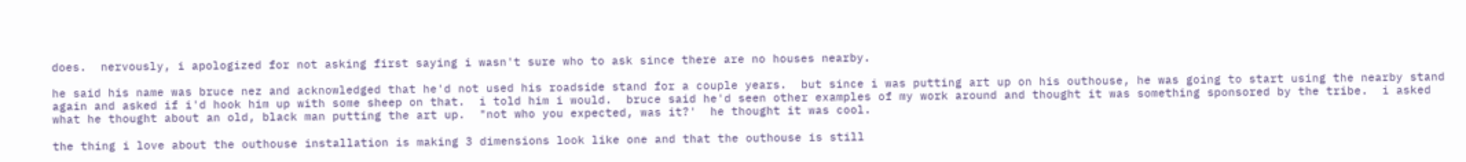does.  nervously, i apologized for not asking first saying i wasn't sure who to ask since there are no houses nearby.

he said his name was bruce nez and acknowledged that he'd not used his roadside stand for a couple years.  but since i was putting art up on his outhouse, he was going to start using the nearby stand again and asked if i'd hook him up with some sheep on that.  i told him i would.  bruce said he'd seen other examples of my work around and thought it was something sponsored by the tribe.  i asked what he thought about an old, black man putting the art up.  "not who you expected, was it?'  he thought it was cool.

the thing i love about the outhouse installation is making 3 dimensions look like one and that the outhouse is still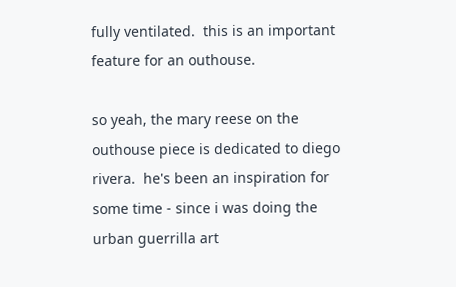fully ventilated.  this is an important feature for an outhouse.

so yeah, the mary reese on the outhouse piece is dedicated to diego rivera.  he's been an inspiration for some time - since i was doing the urban guerrilla art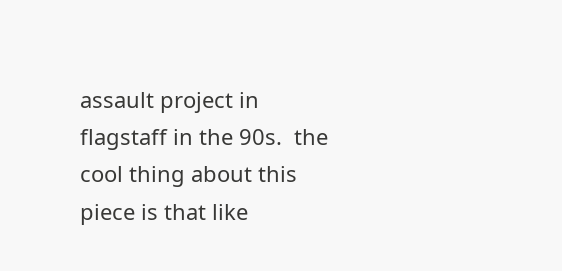assault project in flagstaff in the 90s.  the cool thing about this piece is that like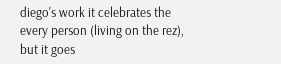diego's work it celebrates the every person (living on the rez), but it goes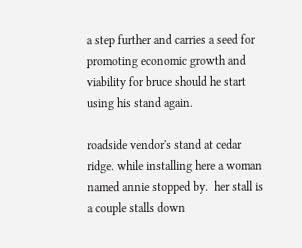a step further and carries a seed for promoting economic growth and viability for bruce should he start using his stand again.

roadside vendor's stand at cedar ridge. while installing here a woman named annie stopped by.  her stall is a couple stalls down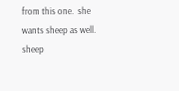from this one.  she wants sheep as well.  sheep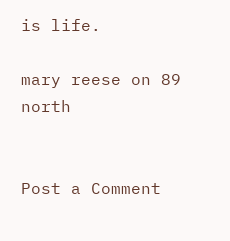is life.

mary reese on 89 north


Post a Comment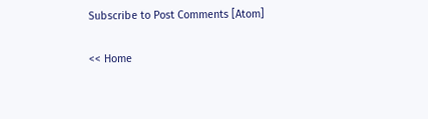Subscribe to Post Comments [Atom]

<< Home